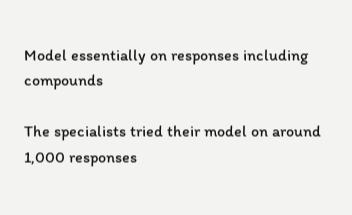Model essentially on responses including compounds

The specialists tried their model on around 1,000 responses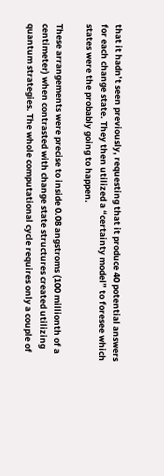that it hadn’t seen previously, requesting that it produce 40 potential answers for each change state. They then utilized a “certainty model” to foresee which states were the probably going to happen.

These arrangements were precise to inside 0.08 angstroms (100 millionth of a centimeter) when contrasted with change state structures created utilizing quantum strategies. The whole computational cycle requires only a couple of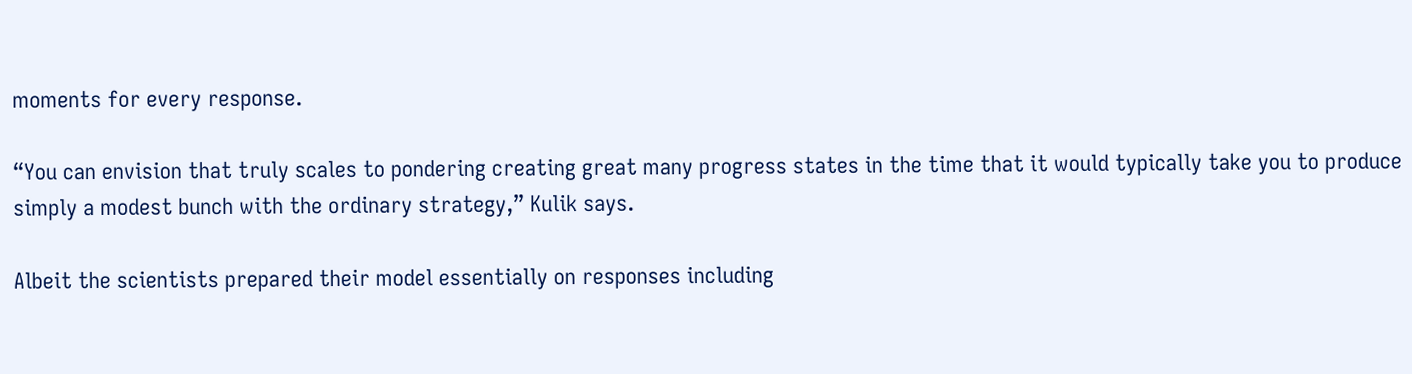moments for every response.

“You can envision that truly scales to pondering creating great many progress states in the time that it would typically take you to produce simply a modest bunch with the ordinary strategy,” Kulik says.

Albeit the scientists prepared their model essentially on responses including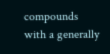compounds with a generally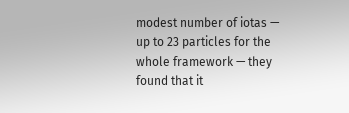modest number of iotas — up to 23 particles for the whole framework — they found that it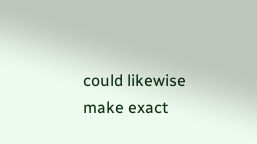could likewise make exact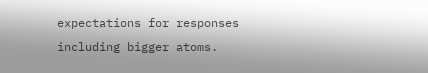expectations for responses including bigger atoms.